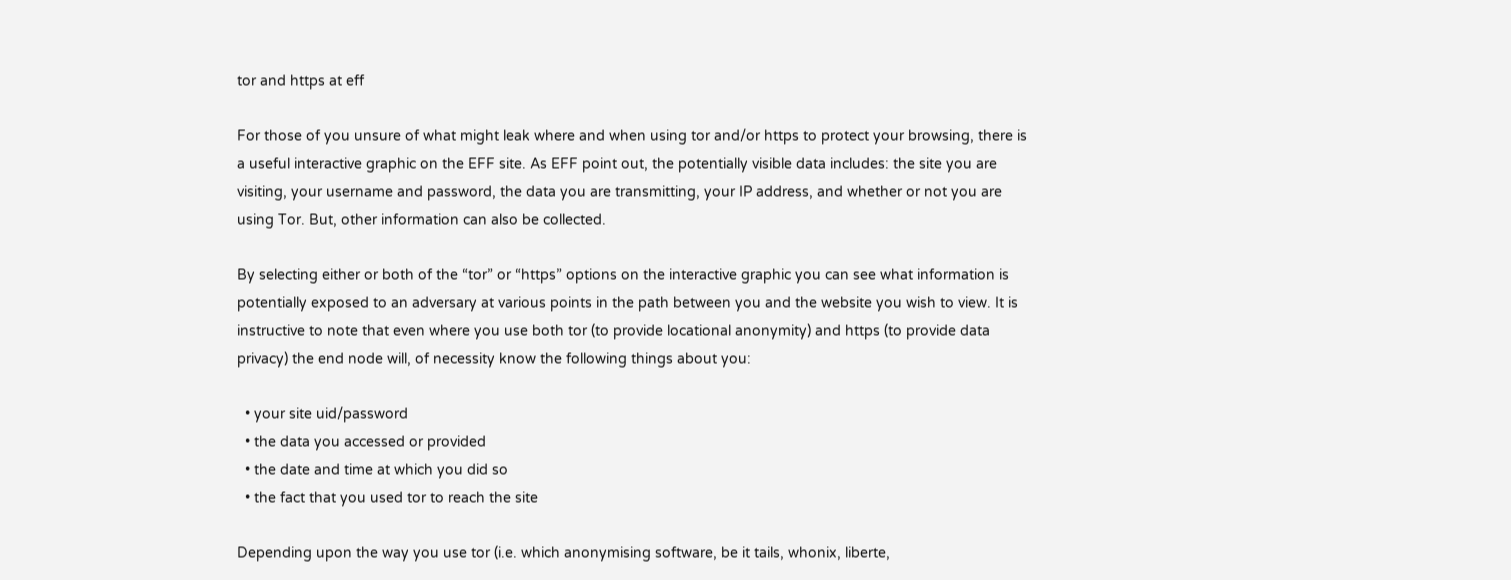tor and https at eff

For those of you unsure of what might leak where and when using tor and/or https to protect your browsing, there is a useful interactive graphic on the EFF site. As EFF point out, the potentially visible data includes: the site you are visiting, your username and password, the data you are transmitting, your IP address, and whether or not you are using Tor. But, other information can also be collected.

By selecting either or both of the “tor” or “https” options on the interactive graphic you can see what information is potentially exposed to an adversary at various points in the path between you and the website you wish to view. It is instructive to note that even where you use both tor (to provide locational anonymity) and https (to provide data privacy) the end node will, of necessity know the following things about you:

  • your site uid/password
  • the data you accessed or provided
  • the date and time at which you did so
  • the fact that you used tor to reach the site

Depending upon the way you use tor (i.e. which anonymising software, be it tails, whonix, liberte,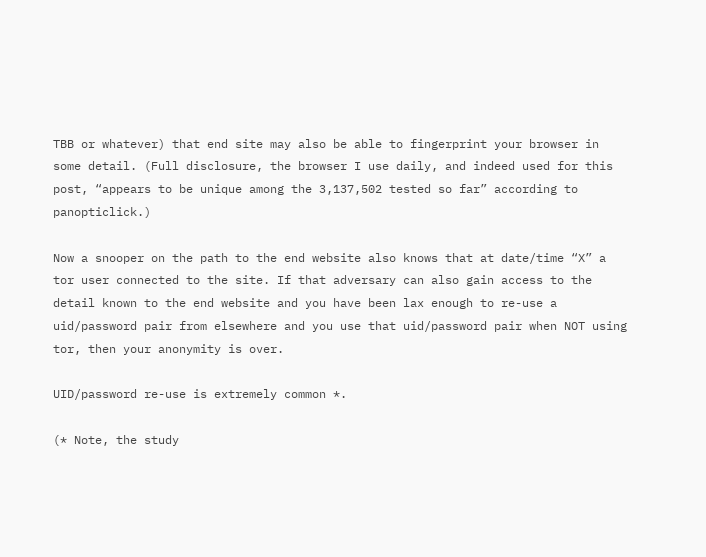TBB or whatever) that end site may also be able to fingerprint your browser in some detail. (Full disclosure, the browser I use daily, and indeed used for this post, “appears to be unique among the 3,137,502 tested so far” according to panopticlick.)

Now a snooper on the path to the end website also knows that at date/time “X” a tor user connected to the site. If that adversary can also gain access to the detail known to the end website and you have been lax enough to re-use a uid/password pair from elsewhere and you use that uid/password pair when NOT using tor, then your anonymity is over.

UID/password re-use is extremely common *.

(* Note, the study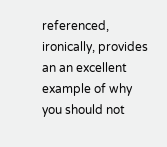referenced, ironically, provides an an excellent example of why you should not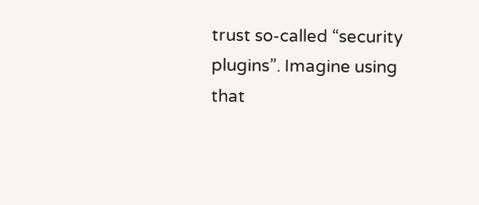trust so-called “security plugins”. Imagine using that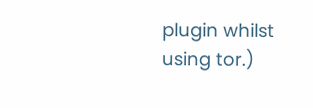plugin whilst using tor.)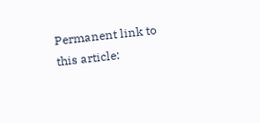Permanent link to this article: